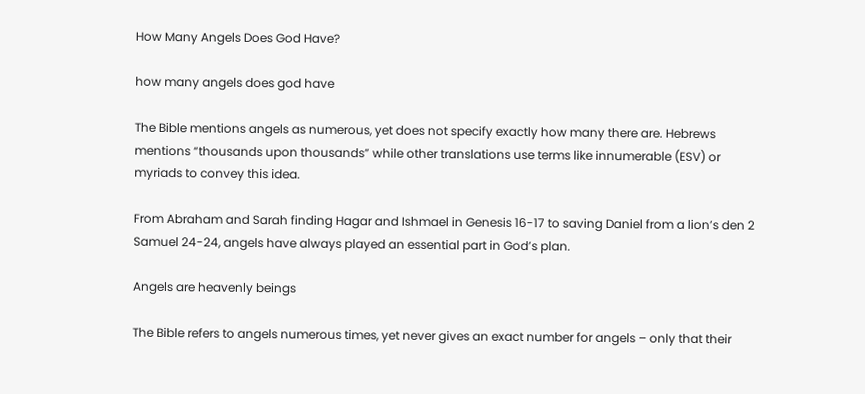How Many Angels Does God Have?

how many angels does god have

The Bible mentions angels as numerous, yet does not specify exactly how many there are. Hebrews mentions “thousands upon thousands” while other translations use terms like innumerable (ESV) or myriads to convey this idea.

From Abraham and Sarah finding Hagar and Ishmael in Genesis 16-17 to saving Daniel from a lion’s den 2 Samuel 24-24, angels have always played an essential part in God’s plan.

Angels are heavenly beings

The Bible refers to angels numerous times, yet never gives an exact number for angels – only that their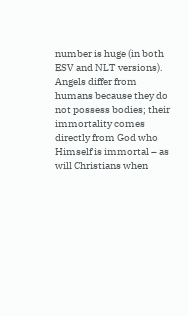number is huge (in both ESV and NLT versions). Angels differ from humans because they do not possess bodies; their immortality comes directly from God who Himself is immortal – as will Christians when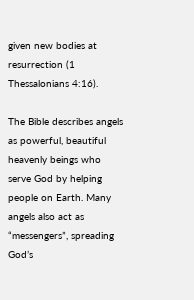given new bodies at resurrection (1 Thessalonians 4:16).

The Bible describes angels as powerful, beautiful heavenly beings who serve God by helping people on Earth. Many angels also act as “messengers”, spreading God’s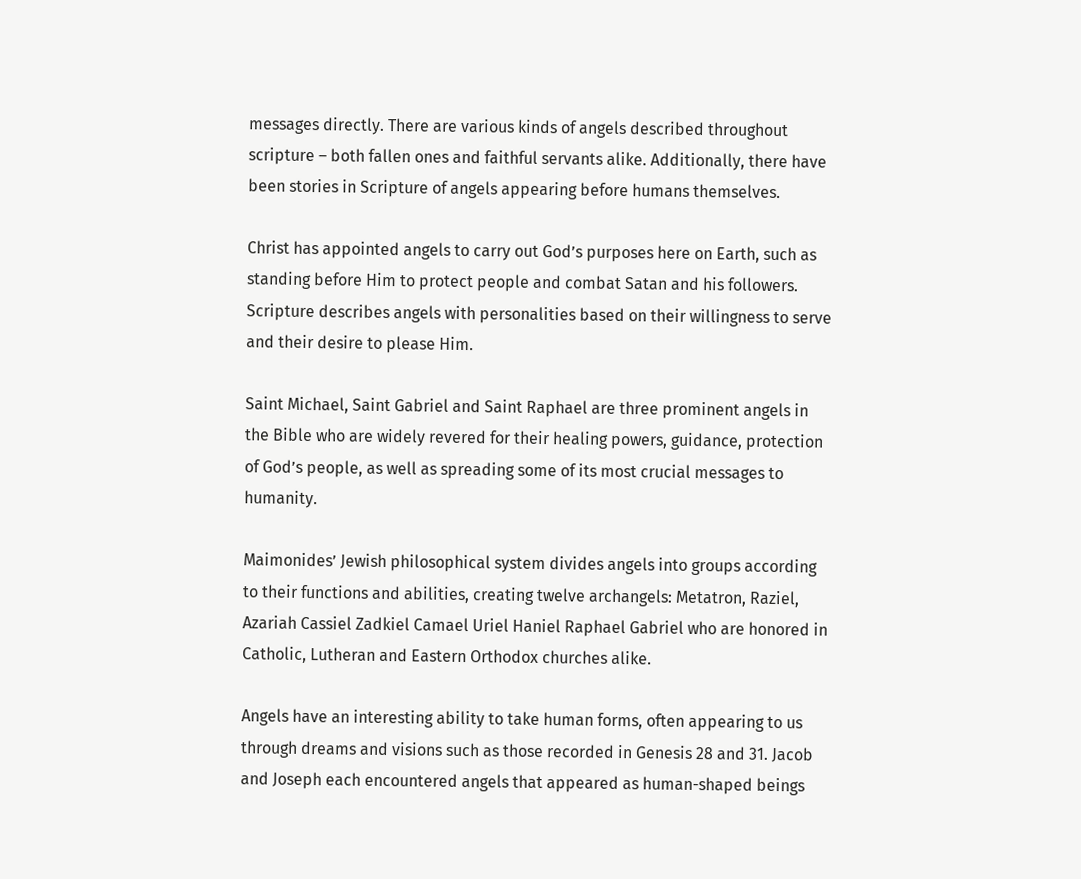messages directly. There are various kinds of angels described throughout scripture – both fallen ones and faithful servants alike. Additionally, there have been stories in Scripture of angels appearing before humans themselves.

Christ has appointed angels to carry out God’s purposes here on Earth, such as standing before Him to protect people and combat Satan and his followers. Scripture describes angels with personalities based on their willingness to serve and their desire to please Him.

Saint Michael, Saint Gabriel and Saint Raphael are three prominent angels in the Bible who are widely revered for their healing powers, guidance, protection of God’s people, as well as spreading some of its most crucial messages to humanity.

Maimonides’ Jewish philosophical system divides angels into groups according to their functions and abilities, creating twelve archangels: Metatron, Raziel, Azariah Cassiel Zadkiel Camael Uriel Haniel Raphael Gabriel who are honored in Catholic, Lutheran and Eastern Orthodox churches alike.

Angels have an interesting ability to take human forms, often appearing to us through dreams and visions such as those recorded in Genesis 28 and 31. Jacob and Joseph each encountered angels that appeared as human-shaped beings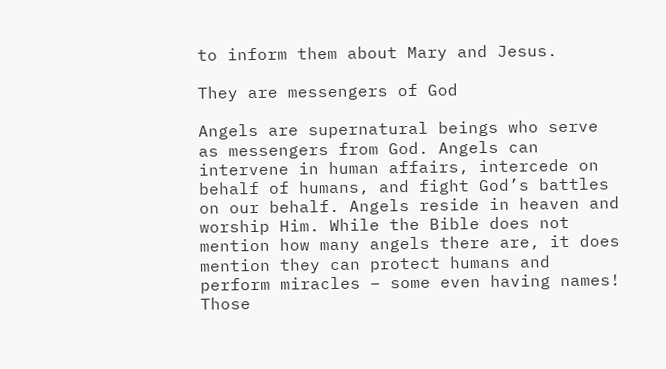to inform them about Mary and Jesus.

They are messengers of God

Angels are supernatural beings who serve as messengers from God. Angels can intervene in human affairs, intercede on behalf of humans, and fight God’s battles on our behalf. Angels reside in heaven and worship Him. While the Bible does not mention how many angels there are, it does mention they can protect humans and perform miracles – some even having names! Those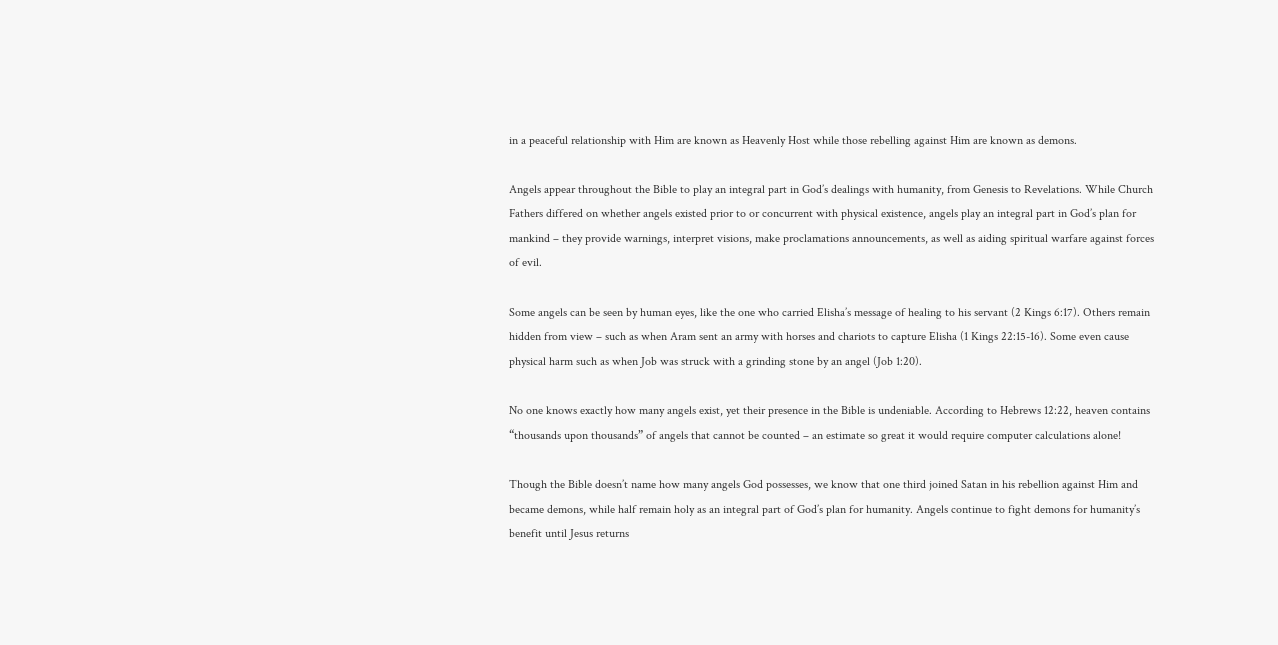in a peaceful relationship with Him are known as Heavenly Host while those rebelling against Him are known as demons.

Angels appear throughout the Bible to play an integral part in God’s dealings with humanity, from Genesis to Revelations. While Church Fathers differed on whether angels existed prior to or concurrent with physical existence, angels play an integral part in God’s plan for mankind – they provide warnings, interpret visions, make proclamations announcements, as well as aiding spiritual warfare against forces of evil.

Some angels can be seen by human eyes, like the one who carried Elisha’s message of healing to his servant (2 Kings 6:17). Others remain hidden from view – such as when Aram sent an army with horses and chariots to capture Elisha (1 Kings 22:15-16). Some even cause physical harm such as when Job was struck with a grinding stone by an angel (Job 1:20).

No one knows exactly how many angels exist, yet their presence in the Bible is undeniable. According to Hebrews 12:22, heaven contains “thousands upon thousands” of angels that cannot be counted – an estimate so great it would require computer calculations alone!

Though the Bible doesn’t name how many angels God possesses, we know that one third joined Satan in his rebellion against Him and became demons, while half remain holy as an integral part of God’s plan for humanity. Angels continue to fight demons for humanity’s benefit until Jesus returns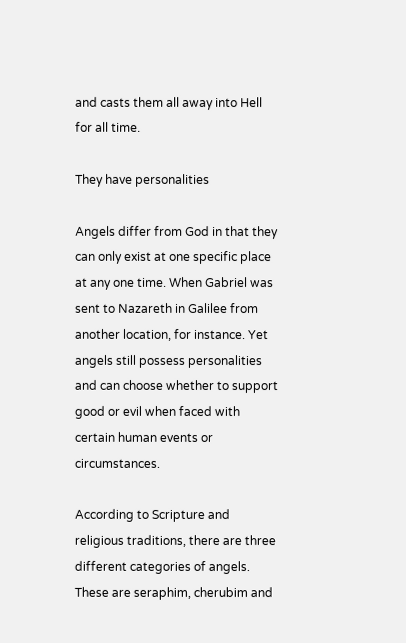and casts them all away into Hell for all time.

They have personalities

Angels differ from God in that they can only exist at one specific place at any one time. When Gabriel was sent to Nazareth in Galilee from another location, for instance. Yet angels still possess personalities and can choose whether to support good or evil when faced with certain human events or circumstances.

According to Scripture and religious traditions, there are three different categories of angels. These are seraphim, cherubim and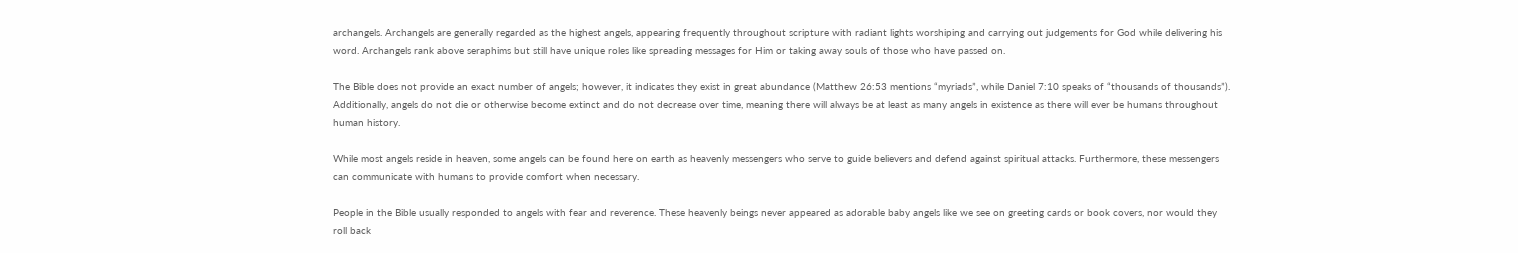archangels. Archangels are generally regarded as the highest angels, appearing frequently throughout scripture with radiant lights worshiping and carrying out judgements for God while delivering his word. Archangels rank above seraphims but still have unique roles like spreading messages for Him or taking away souls of those who have passed on.

The Bible does not provide an exact number of angels; however, it indicates they exist in great abundance (Matthew 26:53 mentions “myriads”, while Daniel 7:10 speaks of “thousands of thousands”). Additionally, angels do not die or otherwise become extinct and do not decrease over time, meaning there will always be at least as many angels in existence as there will ever be humans throughout human history.

While most angels reside in heaven, some angels can be found here on earth as heavenly messengers who serve to guide believers and defend against spiritual attacks. Furthermore, these messengers can communicate with humans to provide comfort when necessary.

People in the Bible usually responded to angels with fear and reverence. These heavenly beings never appeared as adorable baby angels like we see on greeting cards or book covers, nor would they roll back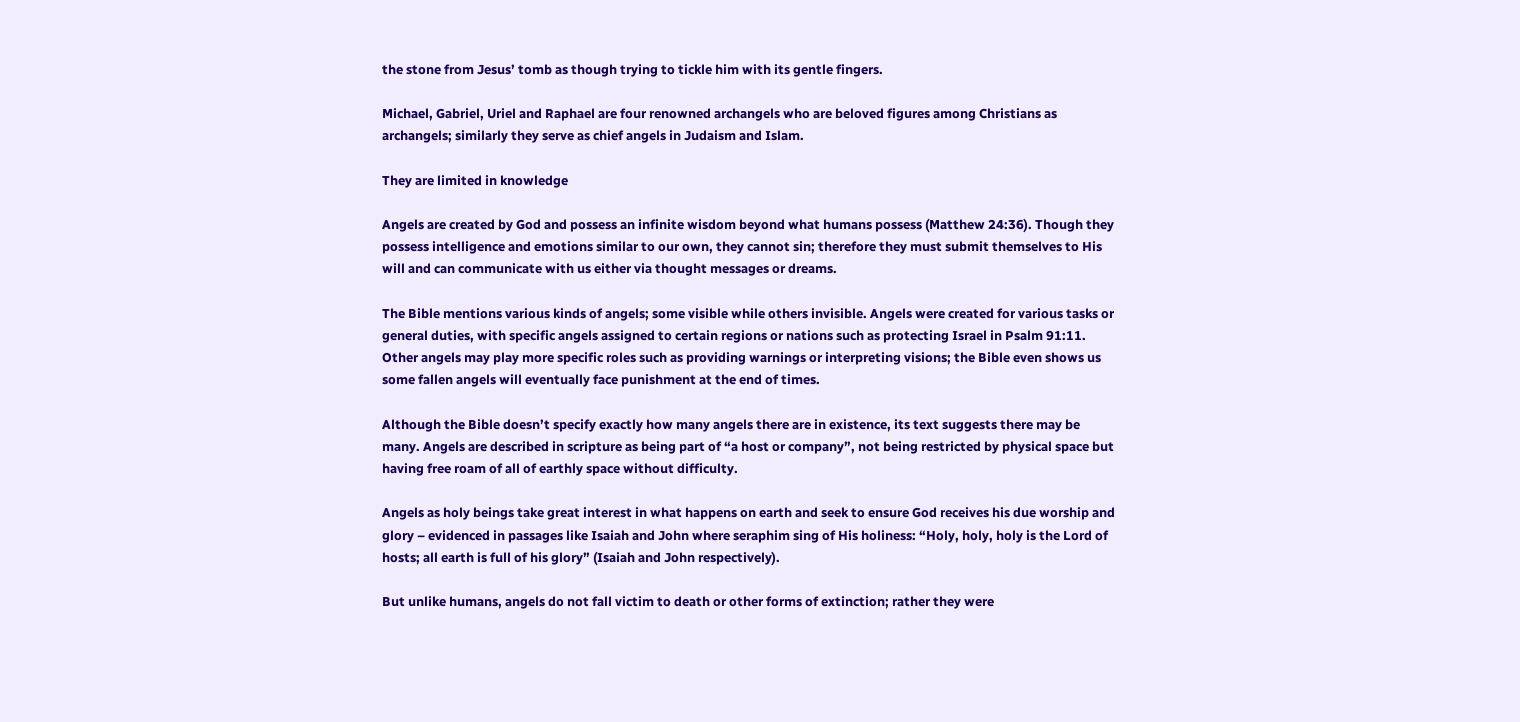the stone from Jesus’ tomb as though trying to tickle him with its gentle fingers.

Michael, Gabriel, Uriel and Raphael are four renowned archangels who are beloved figures among Christians as archangels; similarly they serve as chief angels in Judaism and Islam.

They are limited in knowledge

Angels are created by God and possess an infinite wisdom beyond what humans possess (Matthew 24:36). Though they possess intelligence and emotions similar to our own, they cannot sin; therefore they must submit themselves to His will and can communicate with us either via thought messages or dreams.

The Bible mentions various kinds of angels; some visible while others invisible. Angels were created for various tasks or general duties, with specific angels assigned to certain regions or nations such as protecting Israel in Psalm 91:11. Other angels may play more specific roles such as providing warnings or interpreting visions; the Bible even shows us some fallen angels will eventually face punishment at the end of times.

Although the Bible doesn’t specify exactly how many angels there are in existence, its text suggests there may be many. Angels are described in scripture as being part of “a host or company”, not being restricted by physical space but having free roam of all of earthly space without difficulty.

Angels as holy beings take great interest in what happens on earth and seek to ensure God receives his due worship and glory – evidenced in passages like Isaiah and John where seraphim sing of His holiness: “Holy, holy, holy is the Lord of hosts; all earth is full of his glory” (Isaiah and John respectively).

But unlike humans, angels do not fall victim to death or other forms of extinction; rather they were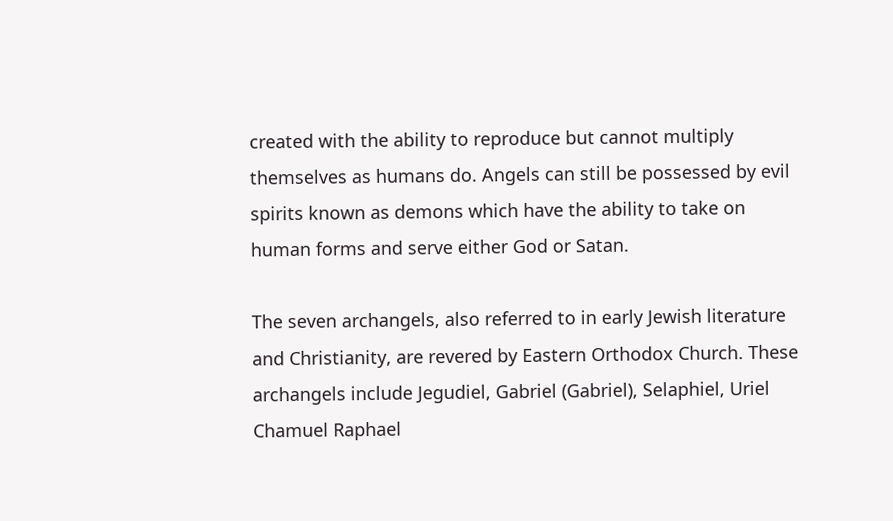created with the ability to reproduce but cannot multiply themselves as humans do. Angels can still be possessed by evil spirits known as demons which have the ability to take on human forms and serve either God or Satan.

The seven archangels, also referred to in early Jewish literature and Christianity, are revered by Eastern Orthodox Church. These archangels include Jegudiel, Gabriel (Gabriel), Selaphiel, Uriel Chamuel Raphael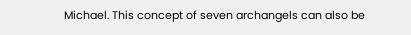Michael. This concept of seven archangels can also be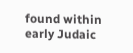found within early Judaic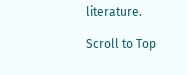literature.

Scroll to Top